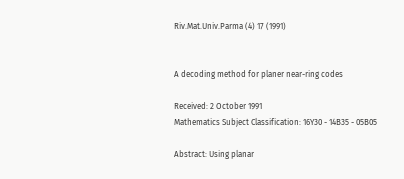Riv.Mat.Univ.Parma (4) 17 (1991)


A decoding method for planer near-ring codes

Received: 2 October 1991
Mathematics Subject Classification: 16Y30 - 14B35 - 05B05

Abstract: Using planar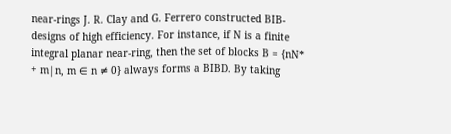near-rings J. R. Clay and G. Ferrero constructed BIB-designs of high efficiency. For instance, if N is a finite integral planar near-ring, then the set of blocks B = {nN* + m|n, m ∈ n ≠ 0} always forms a BIBD. By taking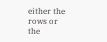either the rows or the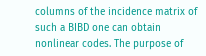columns of the incidence matrix of such a BIBD one can obtain nonlinear codes. The purpose of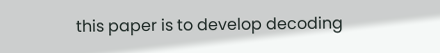this paper is to develop decoding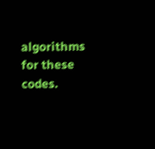algorithms for these codes.